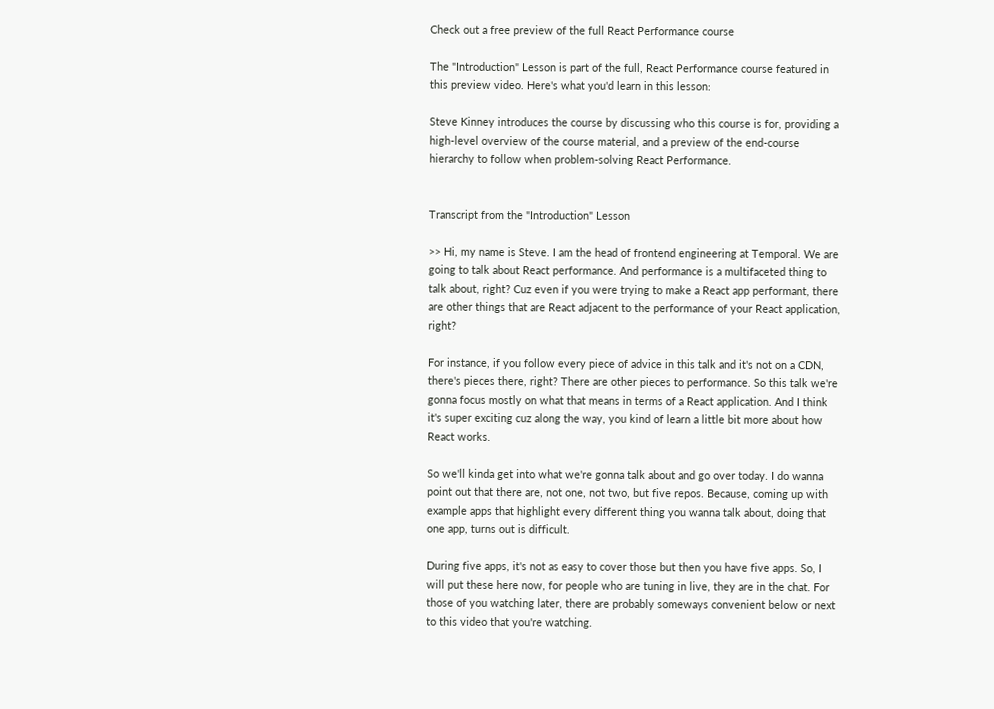Check out a free preview of the full React Performance course

The "Introduction" Lesson is part of the full, React Performance course featured in this preview video. Here's what you'd learn in this lesson:

Steve Kinney introduces the course by discussing who this course is for, providing a high-level overview of the course material, and a preview of the end-course hierarchy to follow when problem-solving React Performance.


Transcript from the "Introduction" Lesson

>> Hi, my name is Steve. I am the head of frontend engineering at Temporal. We are going to talk about React performance. And performance is a multifaceted thing to talk about, right? Cuz even if you were trying to make a React app performant, there are other things that are React adjacent to the performance of your React application, right?

For instance, if you follow every piece of advice in this talk and it's not on a CDN, there's pieces there, right? There are other pieces to performance. So this talk we're gonna focus mostly on what that means in terms of a React application. And I think it's super exciting cuz along the way, you kind of learn a little bit more about how React works.

So we'll kinda get into what we're gonna talk about and go over today. I do wanna point out that there are, not one, not two, but five repos. Because, coming up with example apps that highlight every different thing you wanna talk about, doing that one app, turns out is difficult.

During five apps, it's not as easy to cover those but then you have five apps. So, I will put these here now, for people who are tuning in live, they are in the chat. For those of you watching later, there are probably someways convenient below or next to this video that you're watching.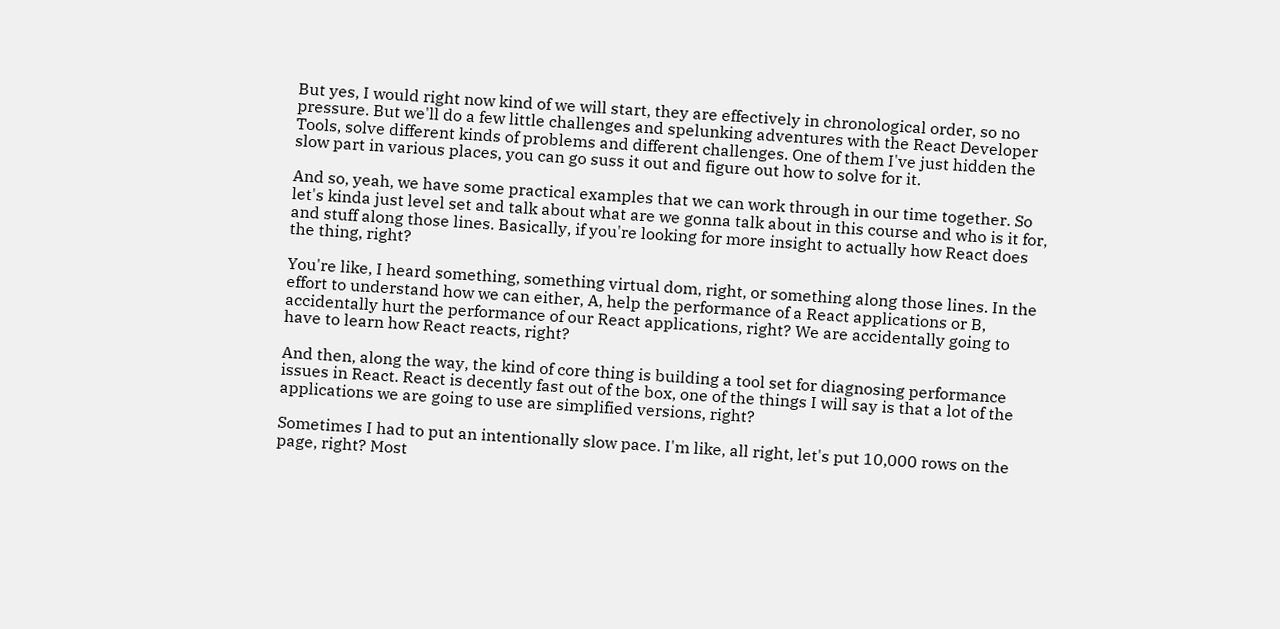But yes, I would right now kind of we will start, they are effectively in chronological order, so no pressure. But we'll do a few little challenges and spelunking adventures with the React Developer Tools, solve different kinds of problems and different challenges. One of them I've just hidden the slow part in various places, you can go suss it out and figure out how to solve for it.

And so, yeah, we have some practical examples that we can work through in our time together. So let's kinda just level set and talk about what are we gonna talk about in this course and who is it for, and stuff along those lines. Basically, if you're looking for more insight to actually how React does the thing, right?

You're like, I heard something, something virtual dom, right, or something along those lines. In the effort to understand how we can either, A, help the performance of a React applications or B, accidentally hurt the performance of our React applications, right? We are accidentally going to have to learn how React reacts, right?

And then, along the way, the kind of core thing is building a tool set for diagnosing performance issues in React. React is decently fast out of the box, one of the things I will say is that a lot of the applications we are going to use are simplified versions, right?

Sometimes I had to put an intentionally slow pace. I'm like, all right, let's put 10,000 rows on the page, right? Most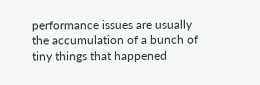performance issues are usually the accumulation of a bunch of tiny things that happened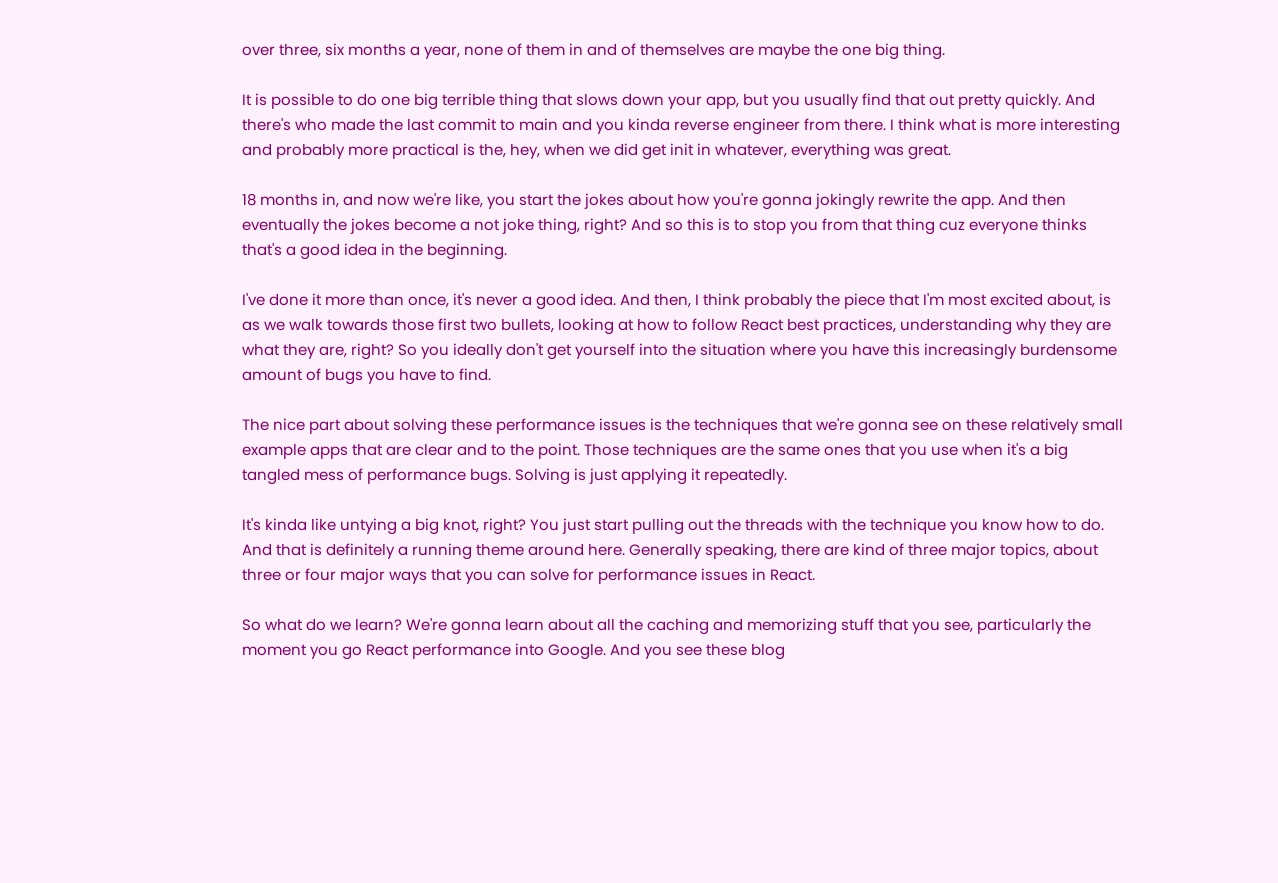over three, six months a year, none of them in and of themselves are maybe the one big thing.

It is possible to do one big terrible thing that slows down your app, but you usually find that out pretty quickly. And there's who made the last commit to main and you kinda reverse engineer from there. I think what is more interesting and probably more practical is the, hey, when we did get init in whatever, everything was great.

18 months in, and now we're like, you start the jokes about how you're gonna jokingly rewrite the app. And then eventually the jokes become a not joke thing, right? And so this is to stop you from that thing cuz everyone thinks that's a good idea in the beginning.

I've done it more than once, it's never a good idea. And then, I think probably the piece that I'm most excited about, is as we walk towards those first two bullets, looking at how to follow React best practices, understanding why they are what they are, right? So you ideally don't get yourself into the situation where you have this increasingly burdensome amount of bugs you have to find.

The nice part about solving these performance issues is the techniques that we're gonna see on these relatively small example apps that are clear and to the point. Those techniques are the same ones that you use when it's a big tangled mess of performance bugs. Solving is just applying it repeatedly.

It's kinda like untying a big knot, right? You just start pulling out the threads with the technique you know how to do. And that is definitely a running theme around here. Generally speaking, there are kind of three major topics, about three or four major ways that you can solve for performance issues in React.

So what do we learn? We're gonna learn about all the caching and memorizing stuff that you see, particularly the moment you go React performance into Google. And you see these blog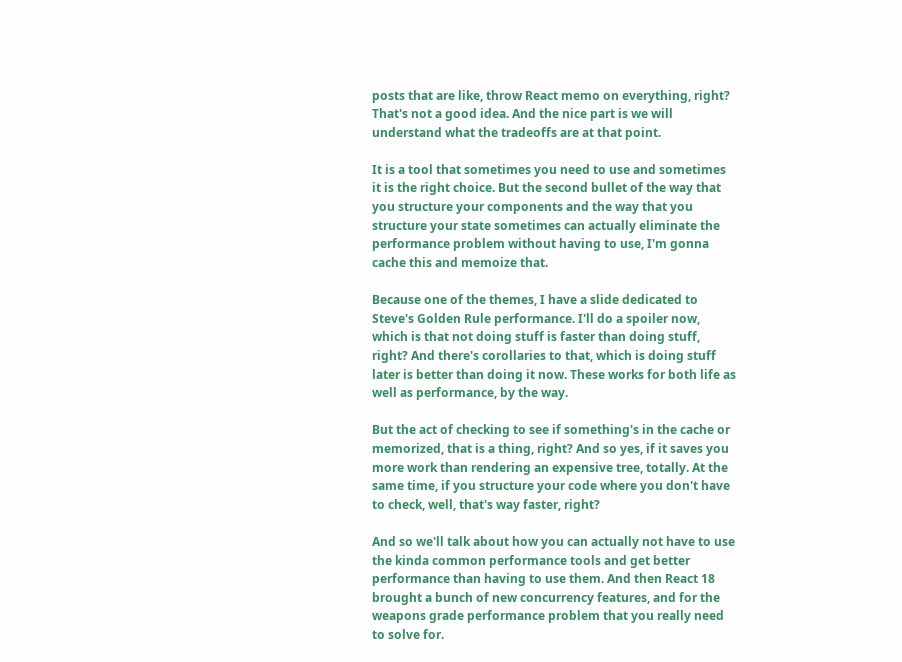posts that are like, throw React memo on everything, right? That's not a good idea. And the nice part is we will understand what the tradeoffs are at that point.

It is a tool that sometimes you need to use and sometimes it is the right choice. But the second bullet of the way that you structure your components and the way that you structure your state sometimes can actually eliminate the performance problem without having to use, I'm gonna cache this and memoize that.

Because one of the themes, I have a slide dedicated to Steve's Golden Rule performance. I'll do a spoiler now, which is that not doing stuff is faster than doing stuff, right? And there's corollaries to that, which is doing stuff later is better than doing it now. These works for both life as well as performance, by the way.

But the act of checking to see if something's in the cache or memorized, that is a thing, right? And so yes, if it saves you more work than rendering an expensive tree, totally. At the same time, if you structure your code where you don't have to check, well, that's way faster, right?

And so we'll talk about how you can actually not have to use the kinda common performance tools and get better performance than having to use them. And then React 18 brought a bunch of new concurrency features, and for the weapons grade performance problem that you really need to solve for.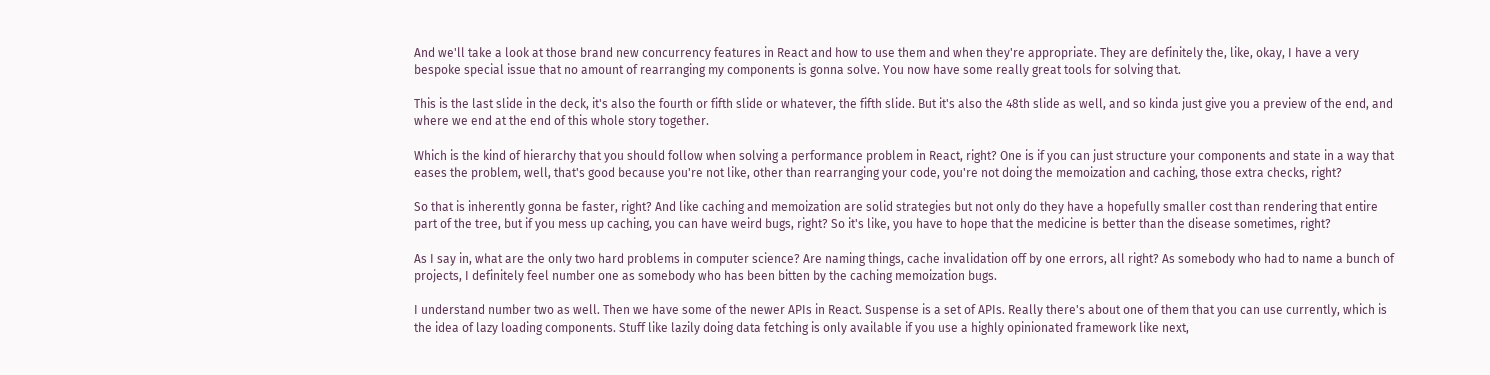And we'll take a look at those brand new concurrency features in React and how to use them and when they're appropriate. They are definitely the, like, okay, I have a very bespoke special issue that no amount of rearranging my components is gonna solve. You now have some really great tools for solving that.

This is the last slide in the deck, it's also the fourth or fifth slide or whatever, the fifth slide. But it's also the 48th slide as well, and so kinda just give you a preview of the end, and where we end at the end of this whole story together.

Which is the kind of hierarchy that you should follow when solving a performance problem in React, right? One is if you can just structure your components and state in a way that eases the problem, well, that's good because you're not like, other than rearranging your code, you're not doing the memoization and caching, those extra checks, right?

So that is inherently gonna be faster, right? And like caching and memoization are solid strategies but not only do they have a hopefully smaller cost than rendering that entire part of the tree, but if you mess up caching, you can have weird bugs, right? So it's like, you have to hope that the medicine is better than the disease sometimes, right?

As I say in, what are the only two hard problems in computer science? Are naming things, cache invalidation off by one errors, all right? As somebody who had to name a bunch of projects, I definitely feel number one as somebody who has been bitten by the caching memoization bugs.

I understand number two as well. Then we have some of the newer APIs in React. Suspense is a set of APIs. Really there's about one of them that you can use currently, which is the idea of lazy loading components. Stuff like lazily doing data fetching is only available if you use a highly opinionated framework like next,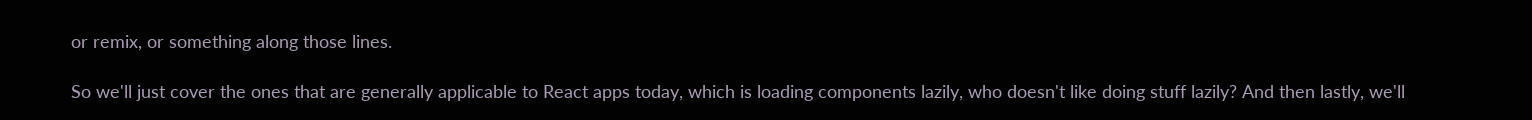or remix, or something along those lines.

So we'll just cover the ones that are generally applicable to React apps today, which is loading components lazily, who doesn't like doing stuff lazily? And then lastly, we'll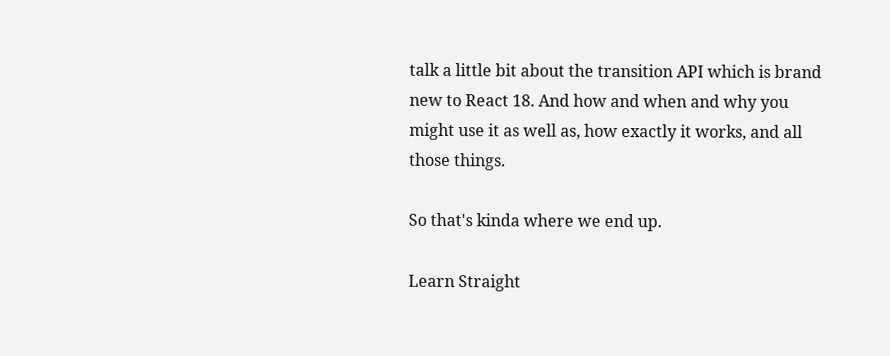talk a little bit about the transition API which is brand new to React 18. And how and when and why you might use it as well as, how exactly it works, and all those things.

So that's kinda where we end up.

Learn Straight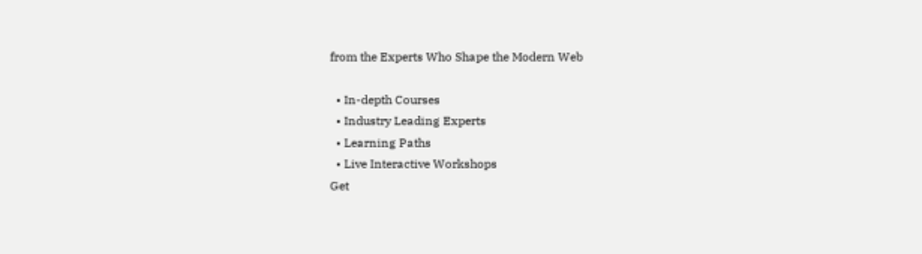from the Experts Who Shape the Modern Web

  • In-depth Courses
  • Industry Leading Experts
  • Learning Paths
  • Live Interactive Workshops
Get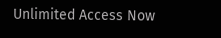Unlimited Access Now